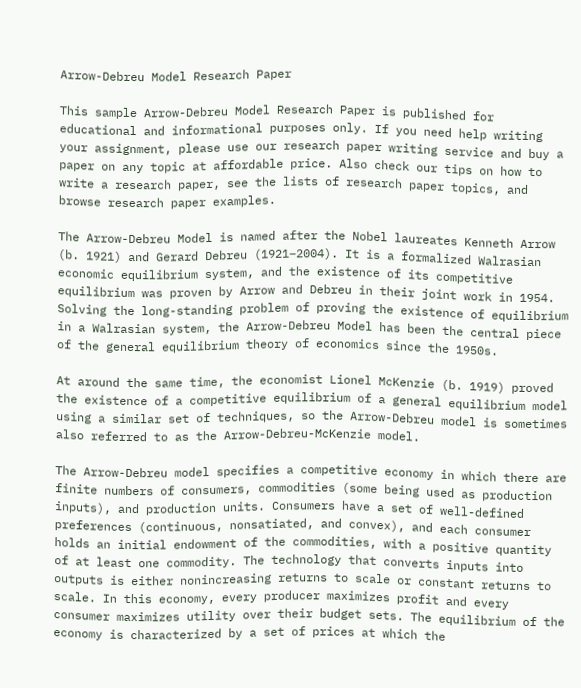Arrow-Debreu Model Research Paper

This sample Arrow-Debreu Model Research Paper is published for educational and informational purposes only. If you need help writing your assignment, please use our research paper writing service and buy a paper on any topic at affordable price. Also check our tips on how to write a research paper, see the lists of research paper topics, and browse research paper examples.

The Arrow-Debreu Model is named after the Nobel laureates Kenneth Arrow (b. 1921) and Gerard Debreu (1921–2004). It is a formalized Walrasian economic equilibrium system, and the existence of its competitive equilibrium was proven by Arrow and Debreu in their joint work in 1954. Solving the long-standing problem of proving the existence of equilibrium in a Walrasian system, the Arrow-Debreu Model has been the central piece of the general equilibrium theory of economics since the 1950s.

At around the same time, the economist Lionel McKenzie (b. 1919) proved the existence of a competitive equilibrium of a general equilibrium model using a similar set of techniques, so the Arrow-Debreu model is sometimes also referred to as the Arrow-Debreu-McKenzie model.

The Arrow-Debreu model specifies a competitive economy in which there are finite numbers of consumers, commodities (some being used as production inputs), and production units. Consumers have a set of well-defined preferences (continuous, nonsatiated, and convex), and each consumer holds an initial endowment of the commodities, with a positive quantity of at least one commodity. The technology that converts inputs into outputs is either nonincreasing returns to scale or constant returns to scale. In this economy, every producer maximizes profit and every consumer maximizes utility over their budget sets. The equilibrium of the economy is characterized by a set of prices at which the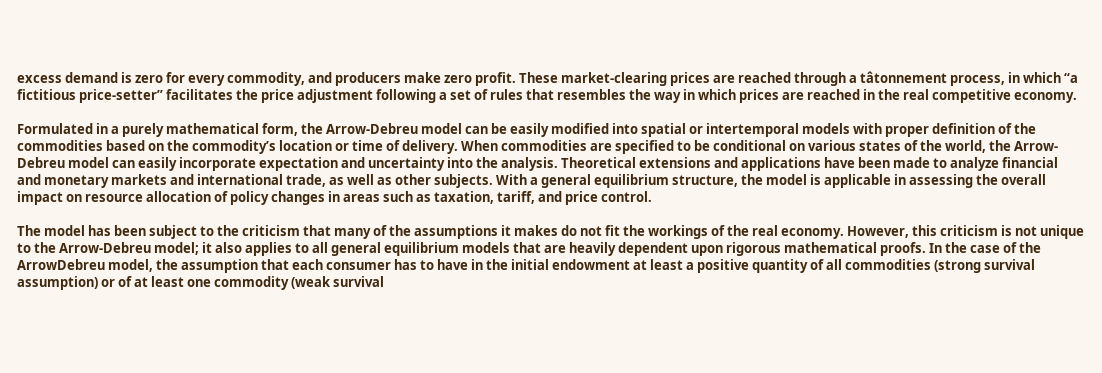excess demand is zero for every commodity, and producers make zero profit. These market-clearing prices are reached through a tâtonnement process, in which “a fictitious price-setter” facilitates the price adjustment following a set of rules that resembles the way in which prices are reached in the real competitive economy.

Formulated in a purely mathematical form, the Arrow-Debreu model can be easily modified into spatial or intertemporal models with proper definition of the commodities based on the commodity’s location or time of delivery. When commodities are specified to be conditional on various states of the world, the Arrow-Debreu model can easily incorporate expectation and uncertainty into the analysis. Theoretical extensions and applications have been made to analyze financial and monetary markets and international trade, as well as other subjects. With a general equilibrium structure, the model is applicable in assessing the overall impact on resource allocation of policy changes in areas such as taxation, tariff, and price control.

The model has been subject to the criticism that many of the assumptions it makes do not fit the workings of the real economy. However, this criticism is not unique to the Arrow-Debreu model; it also applies to all general equilibrium models that are heavily dependent upon rigorous mathematical proofs. In the case of the ArrowDebreu model, the assumption that each consumer has to have in the initial endowment at least a positive quantity of all commodities (strong survival assumption) or of at least one commodity (weak survival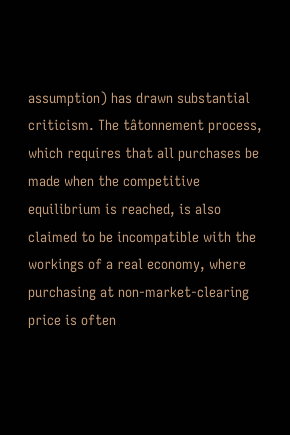assumption) has drawn substantial criticism. The tâtonnement process, which requires that all purchases be made when the competitive equilibrium is reached, is also claimed to be incompatible with the workings of a real economy, where purchasing at non-market-clearing price is often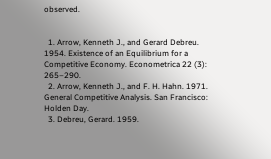observed.


  1. Arrow, Kenneth J., and Gerard Debreu. 1954. Existence of an Equilibrium for a Competitive Economy. Econometrica 22 (3): 265–290.
  2. Arrow, Kenneth J., and F. H. Hahn. 1971. General Competitive Analysis. San Francisco: Holden Day.
  3. Debreu, Gerard. 1959.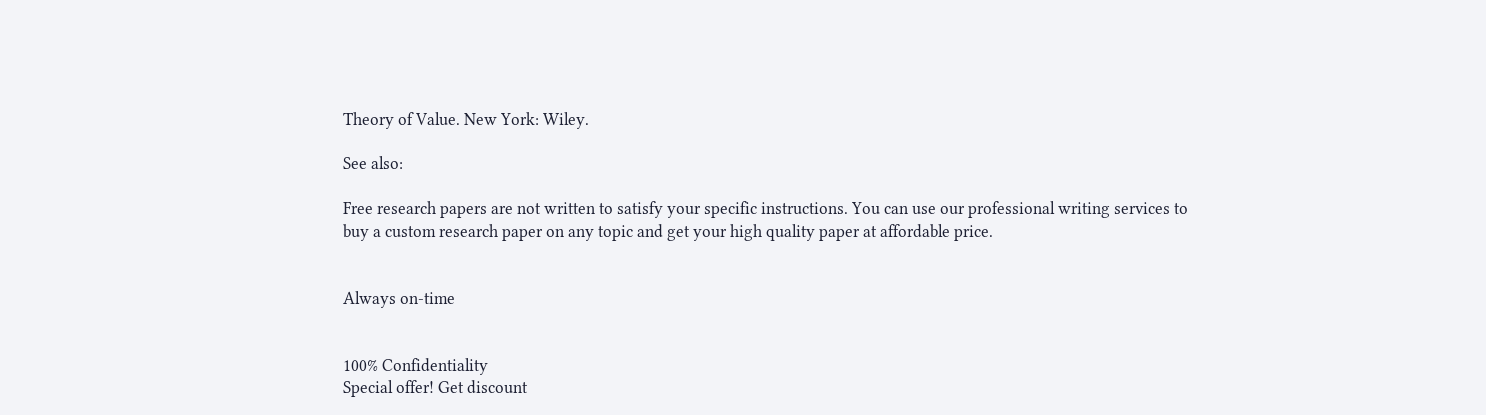Theory of Value. New York: Wiley.

See also:

Free research papers are not written to satisfy your specific instructions. You can use our professional writing services to buy a custom research paper on any topic and get your high quality paper at affordable price.


Always on-time


100% Confidentiality
Special offer! Get discount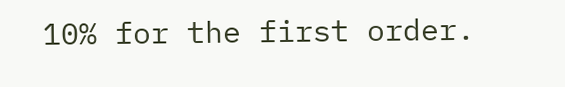10% for the first order.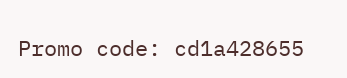Promo code: cd1a428655